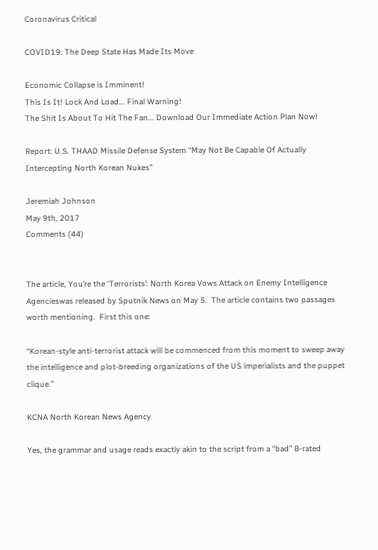Coronavirus Critical

COVID19: The Deep State Has Made Its Move

Economic Collapse is Imminent!
This Is It! Lock And Load... Final Warning!
The Shit Is About To Hit The Fan... Download Our Immediate Action Plan Now!

Report: U.S. THAAD Missile Defense System “May Not Be Capable Of Actually Intercepting North Korean Nukes”

Jeremiah Johnson
May 9th, 2017
Comments (44)


The article, You’re the ‘Terrorists’: North Korea Vows Attack on Enemy Intelligence Agencieswas released by Sputnik News on May 5.  The article contains two passages worth mentioning.  First this one:

“Korean-style anti-terrorist attack will be commenced from this moment to sweep away the intelligence and plot-breeding organizations of the US imperialists and the puppet clique.”

KCNA North Korean News Agency

Yes, the grammar and usage reads exactly akin to the script from a “bad” B-rated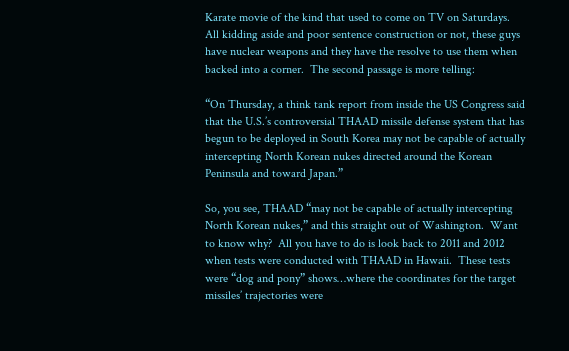Karate movie of the kind that used to come on TV on Saturdays.  All kidding aside and poor sentence construction or not, these guys have nuclear weapons and they have the resolve to use them when backed into a corner.  The second passage is more telling:

“On Thursday, a think tank report from inside the US Congress said that the U.S.’s controversial THAAD missile defense system that has begun to be deployed in South Korea may not be capable of actually intercepting North Korean nukes directed around the Korean Peninsula and toward Japan.”

So, you see, THAAD “may not be capable of actually intercepting North Korean nukes,” and this straight out of Washington.  Want to know why?  All you have to do is look back to 2011 and 2012 when tests were conducted with THAAD in Hawaii.  These tests were “dog and pony” shows…where the coordinates for the target missiles’ trajectories were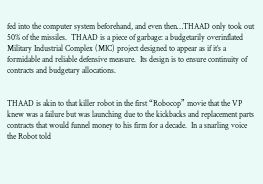fed into the computer system beforehand, and even then…THAAD only took out 50% of the missiles.  THAAD is a piece of garbage: a budgetarily overinflated Military Industrial Complex (MIC) project designed to appear as if it’s a formidable and reliable defensive measure.  Its design is to ensure continuity of contracts and budgetary allocations.


THAAD is akin to that killer robot in the first “Robocop” movie that the VP knew was a failure but was launching due to the kickbacks and replacement parts contracts that would funnel money to his firm for a decade.  In a snarling voice the Robot told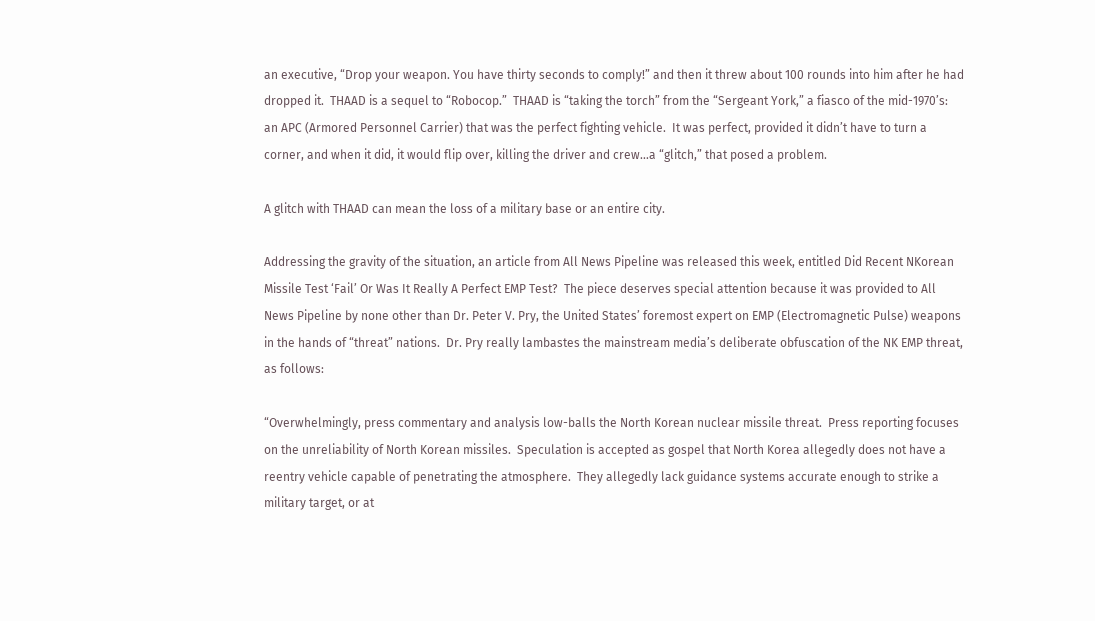an executive, “Drop your weapon. You have thirty seconds to comply!” and then it threw about 100 rounds into him after he had dropped it.  THAAD is a sequel to “Robocop.”  THAAD is “taking the torch” from the “Sergeant York,” a fiasco of the mid-1970’s: an APC (Armored Personnel Carrier) that was the perfect fighting vehicle.  It was perfect, provided it didn’t have to turn a corner, and when it did, it would flip over, killing the driver and crew…a “glitch,” that posed a problem.

A glitch with THAAD can mean the loss of a military base or an entire city.

Addressing the gravity of the situation, an article from All News Pipeline was released this week, entitled Did Recent NKorean Missile Test ‘Fail’ Or Was It Really A Perfect EMP Test?  The piece deserves special attention because it was provided to All News Pipeline by none other than Dr. Peter V. Pry, the United States’ foremost expert on EMP (Electromagnetic Pulse) weapons in the hands of “threat” nations.  Dr. Pry really lambastes the mainstream media’s deliberate obfuscation of the NK EMP threat, as follows:

“Overwhelmingly, press commentary and analysis low-balls the North Korean nuclear missile threat.  Press reporting focuses on the unreliability of North Korean missiles.  Speculation is accepted as gospel that North Korea allegedly does not have a reentry vehicle capable of penetrating the atmosphere.  They allegedly lack guidance systems accurate enough to strike a military target, or at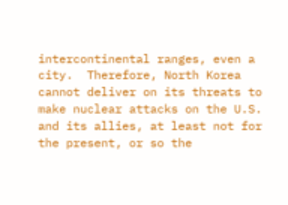intercontinental ranges, even a city.  Therefore, North Korea cannot deliver on its threats to make nuclear attacks on the U.S. and its allies, at least not for the present, or so the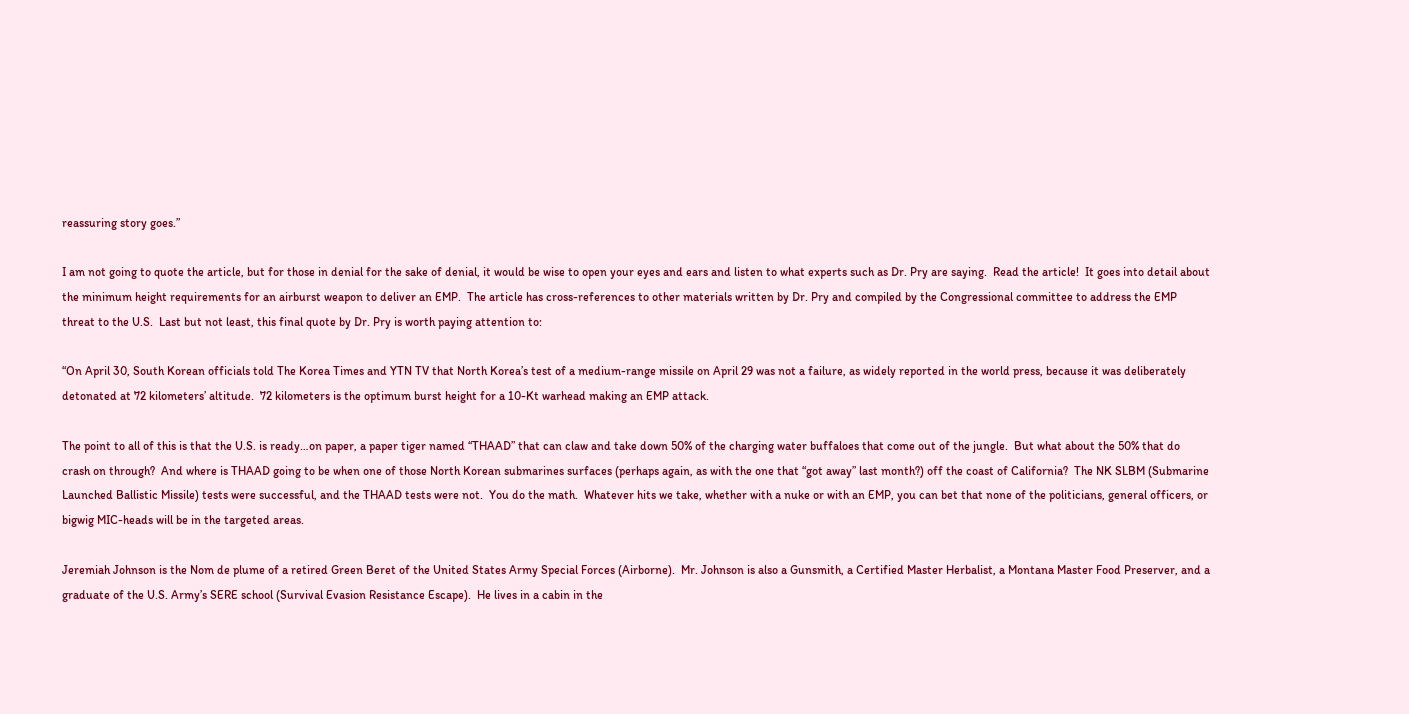reassuring story goes.”

I am not going to quote the article, but for those in denial for the sake of denial, it would be wise to open your eyes and ears and listen to what experts such as Dr. Pry are saying.  Read the article!  It goes into detail about the minimum height requirements for an airburst weapon to deliver an EMP.  The article has cross-references to other materials written by Dr. Pry and compiled by the Congressional committee to address the EMP threat to the U.S.  Last but not least, this final quote by Dr. Pry is worth paying attention to:

“On April 30, South Korean officials told The Korea Times and YTN TV that North Korea’s test of a medium-range missile on April 29 was not a failure, as widely reported in the world press, because it was deliberately detonated at 72 kilometers’ altitude.  72 kilometers is the optimum burst height for a 10-Kt warhead making an EMP attack.

The point to all of this is that the U.S. is ready…on paper, a paper tiger named “THAAD” that can claw and take down 50% of the charging water buffaloes that come out of the jungle.  But what about the 50% that do crash on through?  And where is THAAD going to be when one of those North Korean submarines surfaces (perhaps again, as with the one that “got away” last month?) off the coast of California?  The NK SLBM (Submarine Launched Ballistic Missile) tests were successful, and the THAAD tests were not.  You do the math.  Whatever hits we take, whether with a nuke or with an EMP, you can bet that none of the politicians, general officers, or bigwig MIC-heads will be in the targeted areas.

Jeremiah Johnson is the Nom de plume of a retired Green Beret of the United States Army Special Forces (Airborne).  Mr. Johnson is also a Gunsmith, a Certified Master Herbalist, a Montana Master Food Preserver, and a graduate of the U.S. Army’s SERE school (Survival Evasion Resistance Escape).  He lives in a cabin in the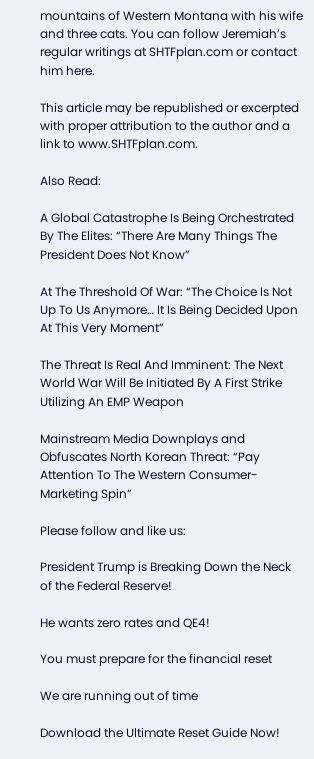mountains of Western Montana with his wife and three cats. You can follow Jeremiah’s regular writings at SHTFplan.com or contact him here.

This article may be republished or excerpted with proper attribution to the author and a link to www.SHTFplan.com.

Also Read:

A Global Catastrophe Is Being Orchestrated By The Elites: “There Are Many Things The President Does Not Know”

At The Threshold Of War: “The Choice Is Not Up To Us Anymore… It Is Being Decided Upon At This Very Moment”

The Threat Is Real And Imminent: The Next World War Will Be Initiated By A First Strike Utilizing An EMP Weapon

Mainstream Media Downplays and Obfuscates North Korean Threat: “Pay Attention To The Western Consumer-Marketing Spin”

Please follow and like us:

President Trump is Breaking Down the Neck of the Federal Reserve!

He wants zero rates and QE4!

You must prepare for the financial reset

We are running out of time

Download the Ultimate Reset Guide Now!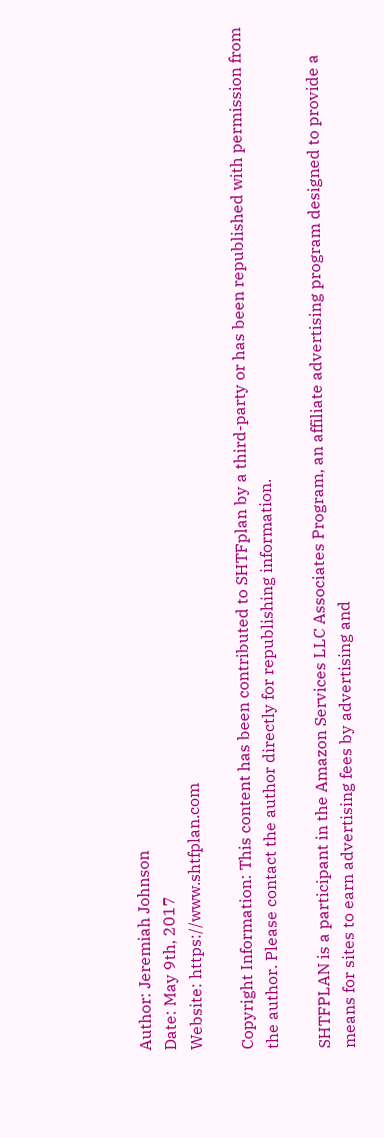Author: Jeremiah Johnson
Date: May 9th, 2017
Website: https://www.shtfplan.com

Copyright Information: This content has been contributed to SHTFplan by a third-party or has been republished with permission from the author. Please contact the author directly for republishing information.

SHTFPLAN is a participant in the Amazon Services LLC Associates Program, an affiliate advertising program designed to provide a means for sites to earn advertising fees by advertising and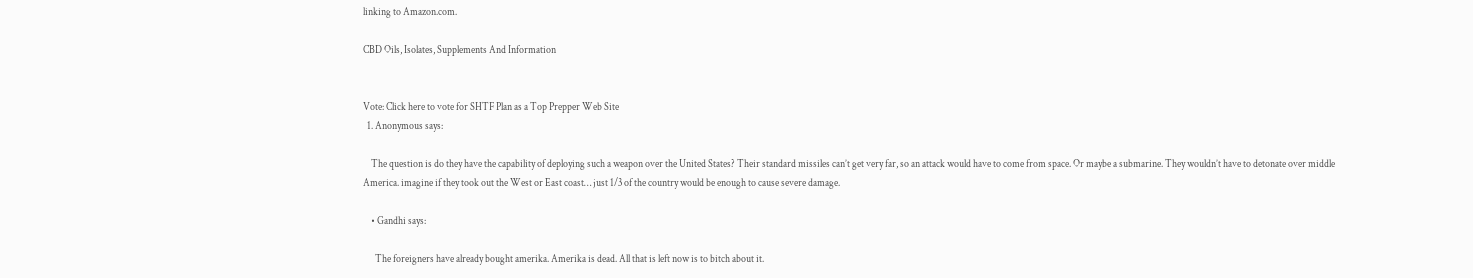linking to Amazon.com.

CBD Oils, Isolates, Supplements And Information


Vote: Click here to vote for SHTF Plan as a Top Prepper Web Site
  1. Anonymous says:

    The question is do they have the capability of deploying such a weapon over the United States? Their standard missiles can’t get very far, so an attack would have to come from space. Or maybe a submarine. They wouldn’t have to detonate over middle America. imagine if they took out the West or East coast… just 1/3 of the country would be enough to cause severe damage.

    • Gandhi says:

      The foreigners have already bought amerika. Amerika is dead. All that is left now is to bitch about it.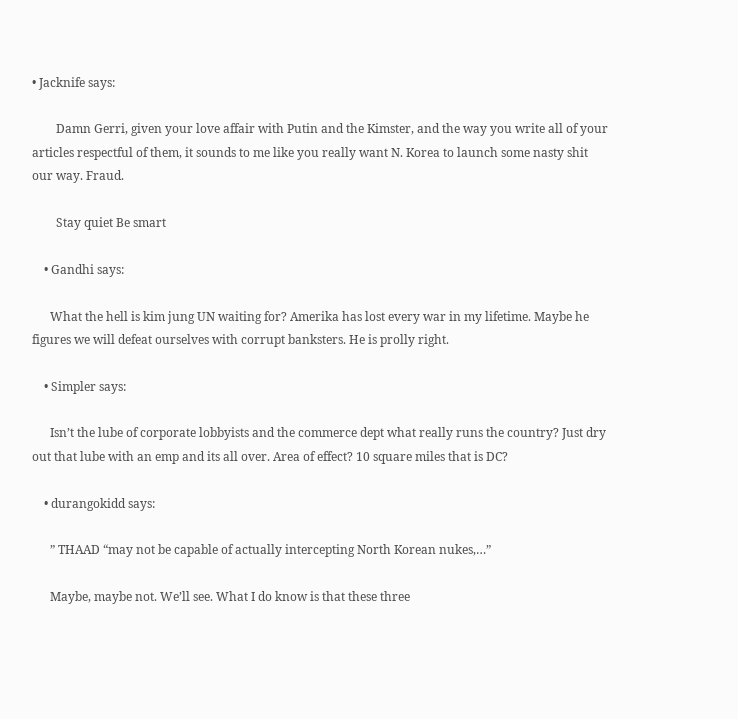• Jacknife says:

        Damn Gerri, given your love affair with Putin and the Kimster, and the way you write all of your articles respectful of them, it sounds to me like you really want N. Korea to launch some nasty shit our way. Fraud.

        Stay quiet Be smart

    • Gandhi says:

      What the hell is kim jung UN waiting for? Amerika has lost every war in my lifetime. Maybe he figures we will defeat ourselves with corrupt banksters. He is prolly right.

    • Simpler says:

      Isn’t the lube of corporate lobbyists and the commerce dept what really runs the country? Just dry out that lube with an emp and its all over. Area of effect? 10 square miles that is DC?

    • durangokidd says:

      ” THAAD “may not be capable of actually intercepting North Korean nukes,…”

      Maybe, maybe not. We’ll see. What I do know is that these three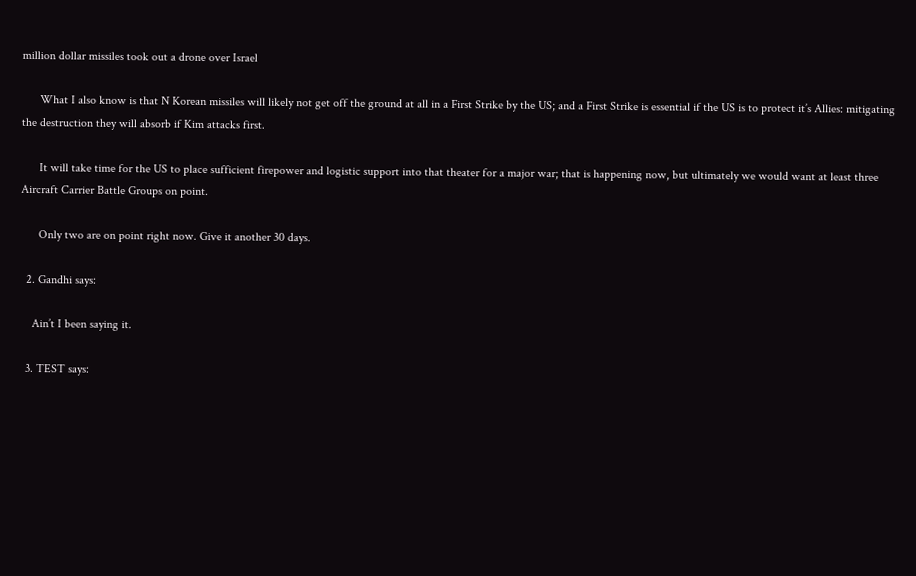million dollar missiles took out a drone over Israel

      What I also know is that N Korean missiles will likely not get off the ground at all in a First Strike by the US; and a First Strike is essential if the US is to protect it’s Allies: mitigating the destruction they will absorb if Kim attacks first.

      It will take time for the US to place sufficient firepower and logistic support into that theater for a major war; that is happening now, but ultimately we would want at least three Aircraft Carrier Battle Groups on point.

      Only two are on point right now. Give it another 30 days.

  2. Gandhi says:

    Ain’t I been saying it.

  3. TEST says: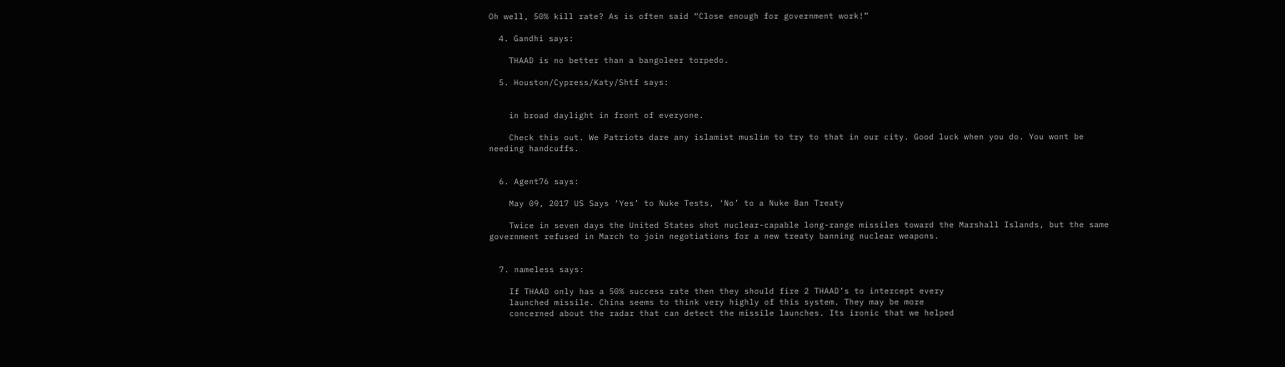Oh well, 50% kill rate? As is often said “Close enough for government work!”

  4. Gandhi says:

    THAAD is no better than a bangoleer torpedo.

  5. Houston/Cypress/Katy/Shtf says:


    in broad daylight in front of everyone.

    Check this out. We Patriots dare any islamist muslim to try to that in our city. Good luck when you do. You wont be needing handcuffs.


  6. Agent76 says:

    May 09, 2017 US Says ‘Yes’ to Nuke Tests, ‘No’ to a Nuke Ban Treaty

    Twice in seven days the United States shot nuclear-capable long-range missiles toward the Marshall Islands, but the same government refused in March to join negotiations for a new treaty banning nuclear weapons.


  7. nameless says:

    If THAAD only has a 50% success rate then they should fire 2 THAAD’s to intercept every
    launched missile. China seems to think very highly of this system. They may be more
    concerned about the radar that can detect the missile launches. Its ironic that we helped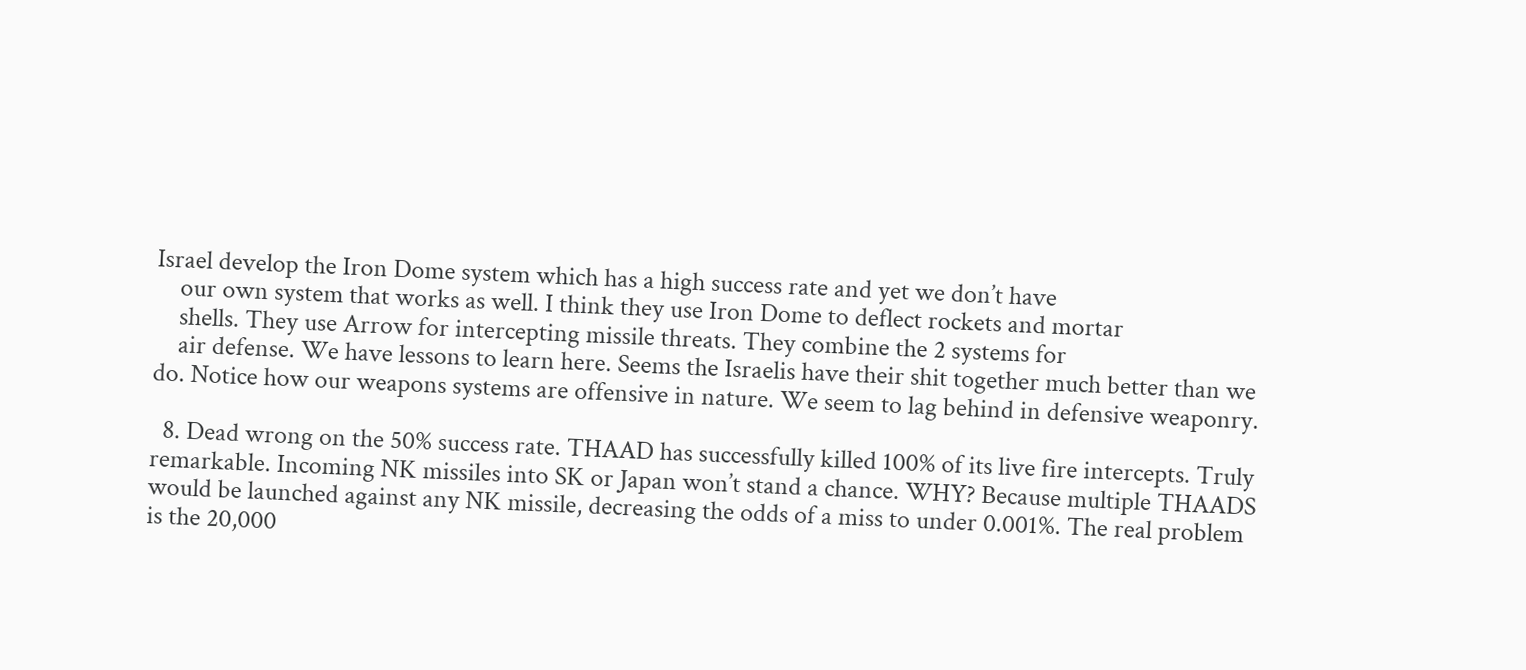Israel develop the Iron Dome system which has a high success rate and yet we don’t have
    our own system that works as well. I think they use Iron Dome to deflect rockets and mortar
    shells. They use Arrow for intercepting missile threats. They combine the 2 systems for
    air defense. We have lessons to learn here. Seems the Israelis have their shit together much better than we do. Notice how our weapons systems are offensive in nature. We seem to lag behind in defensive weaponry.

  8. Dead wrong on the 50% success rate. THAAD has successfully killed 100% of its live fire intercepts. Truly remarkable. Incoming NK missiles into SK or Japan won’t stand a chance. WHY? Because multiple THAADS would be launched against any NK missile, decreasing the odds of a miss to under 0.001%. The real problem is the 20,000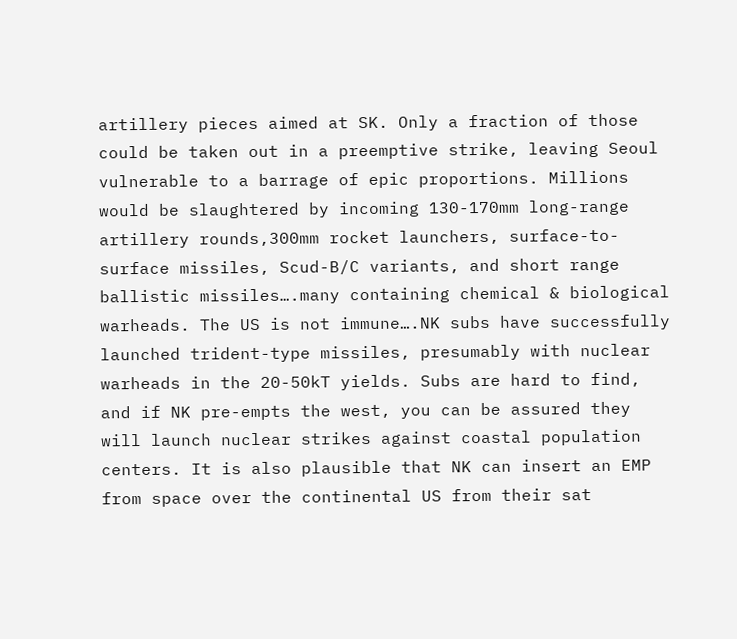artillery pieces aimed at SK. Only a fraction of those could be taken out in a preemptive strike, leaving Seoul vulnerable to a barrage of epic proportions. Millions would be slaughtered by incoming 130-170mm long-range artillery rounds,300mm rocket launchers, surface-to-surface missiles, Scud-B/C variants, and short range ballistic missiles….many containing chemical & biological warheads. The US is not immune….NK subs have successfully launched trident-type missiles, presumably with nuclear warheads in the 20-50kT yields. Subs are hard to find, and if NK pre-empts the west, you can be assured they will launch nuclear strikes against coastal population centers. It is also plausible that NK can insert an EMP from space over the continental US from their sat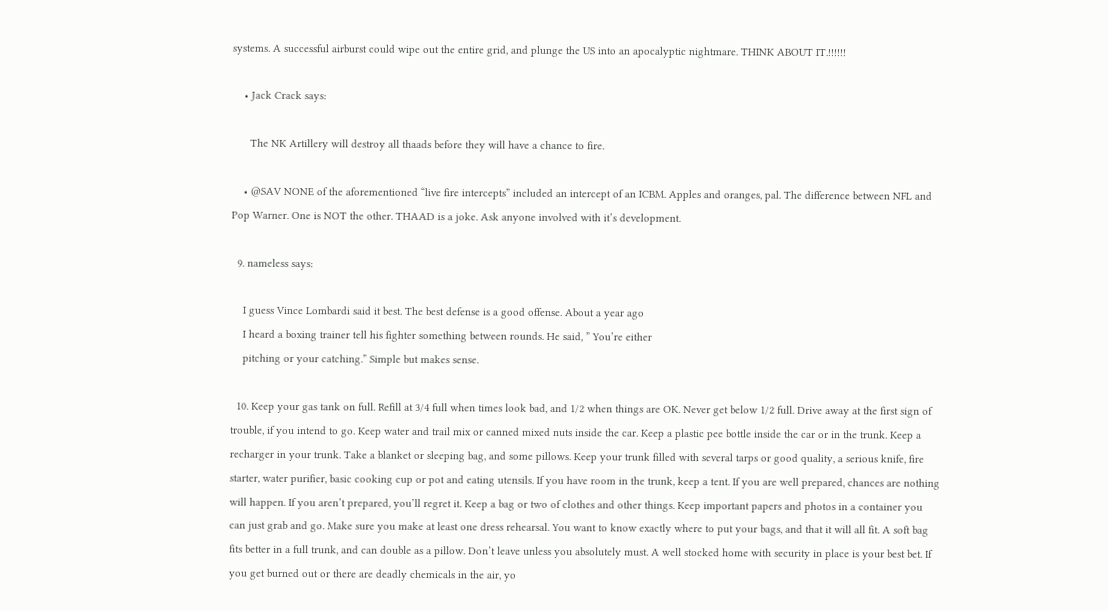systems. A successful airburst could wipe out the entire grid, and plunge the US into an apocalyptic nightmare. THINK ABOUT IT.!!!!!!

    • Jack Crack says:

      The NK Artillery will destroy all thaads before they will have a chance to fire.

    • @SAV NONE of the aforementioned “live fire intercepts” included an intercept of an ICBM. Apples and oranges, pal. The difference between NFL and Pop Warner. One is NOT the other. THAAD is a joke. Ask anyone involved with it’s development.

  9. nameless says:

    I guess Vince Lombardi said it best. The best defense is a good offense. About a year ago
    I heard a boxing trainer tell his fighter something between rounds. He said, ” You’re either
    pitching or your catching.” Simple but makes sense.

  10. Keep your gas tank on full. Refill at 3/4 full when times look bad, and 1/2 when things are OK. Never get below 1/2 full. Drive away at the first sign of trouble, if you intend to go. Keep water and trail mix or canned mixed nuts inside the car. Keep a plastic pee bottle inside the car or in the trunk. Keep a recharger in your trunk. Take a blanket or sleeping bag, and some pillows. Keep your trunk filled with several tarps or good quality, a serious knife, fire starter, water purifier, basic cooking cup or pot and eating utensils. If you have room in the trunk, keep a tent. If you are well prepared, chances are nothing will happen. If you aren’t prepared, you’ll regret it. Keep a bag or two of clothes and other things. Keep important papers and photos in a container you can just grab and go. Make sure you make at least one dress rehearsal. You want to know exactly where to put your bags, and that it will all fit. A soft bag fits better in a full trunk, and can double as a pillow. Don’t leave unless you absolutely must. A well stocked home with security in place is your best bet. If you get burned out or there are deadly chemicals in the air, yo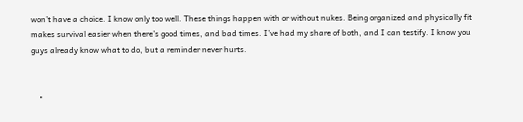won’t have a choice. I know only too well. These things happen with or without nukes. Being organized and physically fit makes survival easier when there’s good times, and bad times. I’ve had my share of both, and I can testify. I know you guys already know what to do, but a reminder never hurts.


    •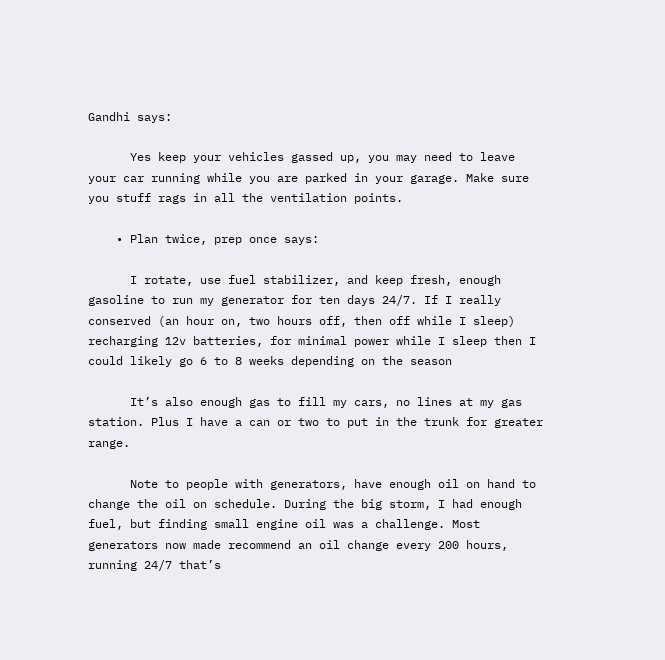Gandhi says:

      Yes keep your vehicles gassed up, you may need to leave your car running while you are parked in your garage. Make sure you stuff rags in all the ventilation points.

    • Plan twice, prep once says:

      I rotate, use fuel stabilizer, and keep fresh, enough gasoline to run my generator for ten days 24/7. If I really conserved (an hour on, two hours off, then off while I sleep) recharging 12v batteries, for minimal power while I sleep then I could likely go 6 to 8 weeks depending on the season

      It’s also enough gas to fill my cars, no lines at my gas station. Plus I have a can or two to put in the trunk for greater range.

      Note to people with generators, have enough oil on hand to change the oil on schedule. During the big storm, I had enough fuel, but finding small engine oil was a challenge. Most generators now made recommend an oil change every 200 hours, running 24/7 that’s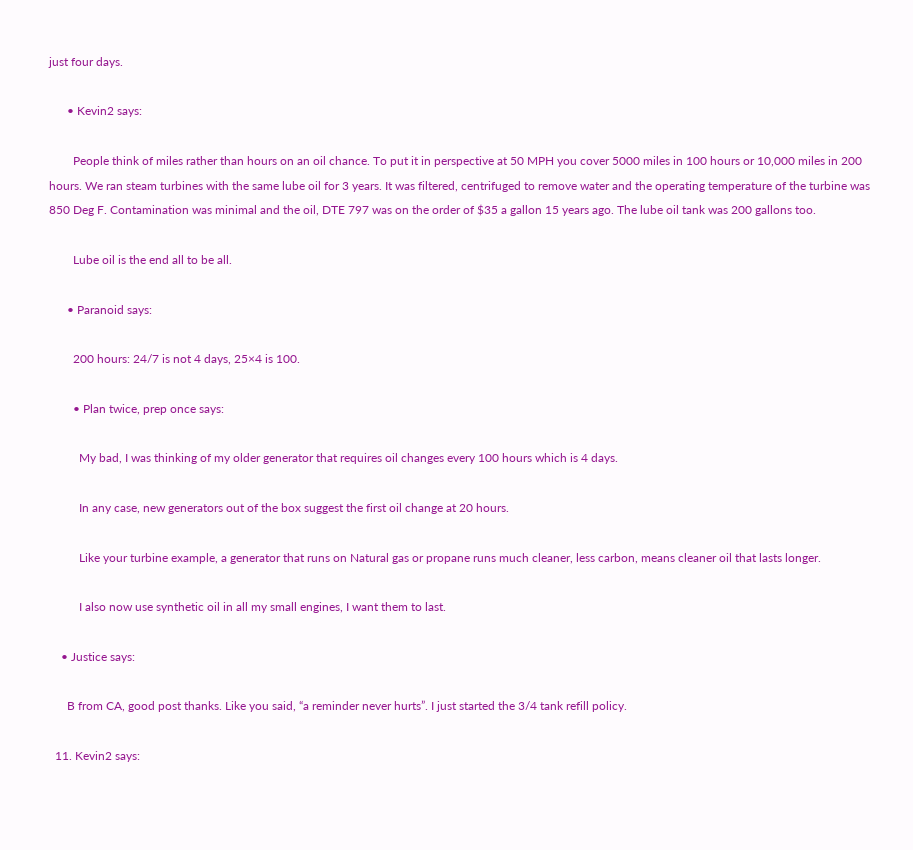just four days.

      • Kevin2 says:

        People think of miles rather than hours on an oil chance. To put it in perspective at 50 MPH you cover 5000 miles in 100 hours or 10,000 miles in 200 hours. We ran steam turbines with the same lube oil for 3 years. It was filtered, centrifuged to remove water and the operating temperature of the turbine was 850 Deg F. Contamination was minimal and the oil, DTE 797 was on the order of $35 a gallon 15 years ago. The lube oil tank was 200 gallons too.

        Lube oil is the end all to be all.

      • Paranoid says:

        200 hours: 24/7 is not 4 days, 25×4 is 100.

        • Plan twice, prep once says:

          My bad, I was thinking of my older generator that requires oil changes every 100 hours which is 4 days.

          In any case, new generators out of the box suggest the first oil change at 20 hours.

          Like your turbine example, a generator that runs on Natural gas or propane runs much cleaner, less carbon, means cleaner oil that lasts longer.

          I also now use synthetic oil in all my small engines, I want them to last.

    • Justice says:

      B from CA, good post thanks. Like you said, “a reminder never hurts”. I just started the 3/4 tank refill policy.

  11. Kevin2 says: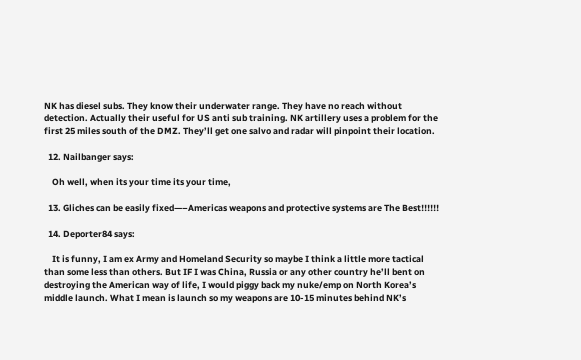NK has diesel subs. They know their underwater range. They have no reach without detection. Actually their useful for US anti sub training. NK artillery uses a problem for the first 25 miles south of the DMZ. They’ll get one salvo and radar will pinpoint their location.

  12. Nailbanger says:

    Oh well, when its your time its your time,

  13. Gliches can be easily fixed—–Americas weapons and protective systems are The Best!!!!!!

  14. Deporter84 says:

    It is funny, I am ex Army and Homeland Security so maybe I think a little more tactical than some less than others. But IF I was China, Russia or any other country he’ll bent on destroying the American way of life, I would piggy back my nuke/emp on North Korea’s middle launch. What I mean is launch so my weapons are 10-15 minutes behind NK’s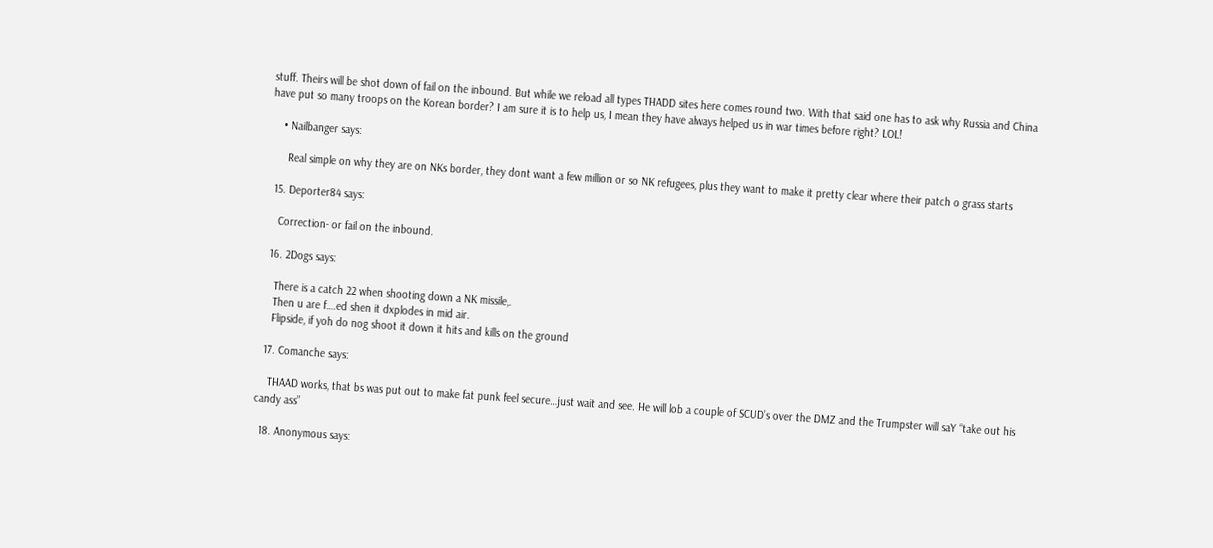stuff. Theirs will be shot down of fail on the inbound. But while we reload all types THADD sites here comes round two. With that said one has to ask why Russia and China have put so many troops on the Korean border? I am sure it is to help us, I mean they have always helped us in war times before right? LOL!

    • Nailbanger says:

      Real simple on why they are on NKs border, they dont want a few million or so NK refugees, plus they want to make it pretty clear where their patch o grass starts

  15. Deporter84 says:

    Correction- or fail on the inbound.

  16. 2Dogs says:

    There is a catch 22 when shooting down a NK missile,.
    Then u are f….ed shen it dxplodes in mid air.
    Flipside, if yoh do nog shoot it down it hits and kills on the ground

  17. Comanche says:

    THAAD works, that bs was put out to make fat punk feel secure…just wait and see. He will lob a couple of SCUD’s over the DMZ and the Trumpster will saY “take out his candy ass”

  18. Anonymous says: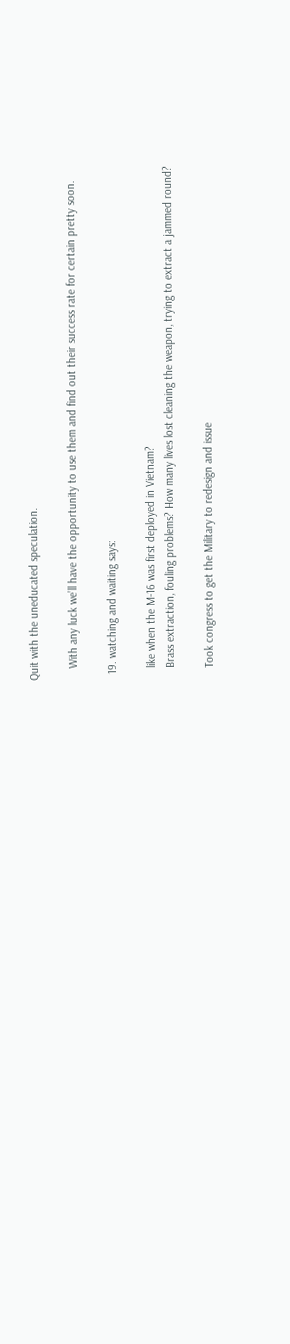Quit with the uneducated speculation.

    With any luck we’ll have the opportunity to use them and find out their success rate for certain pretty soon.

  19. watching and waiting says:

    like when the M-16 was first deployed in Vietnam?
    Brass extraction, fouling problems? How many lives lost cleaning the weapon, trying to extract a jammed round?

    Took congress to get the Military to redesign and issue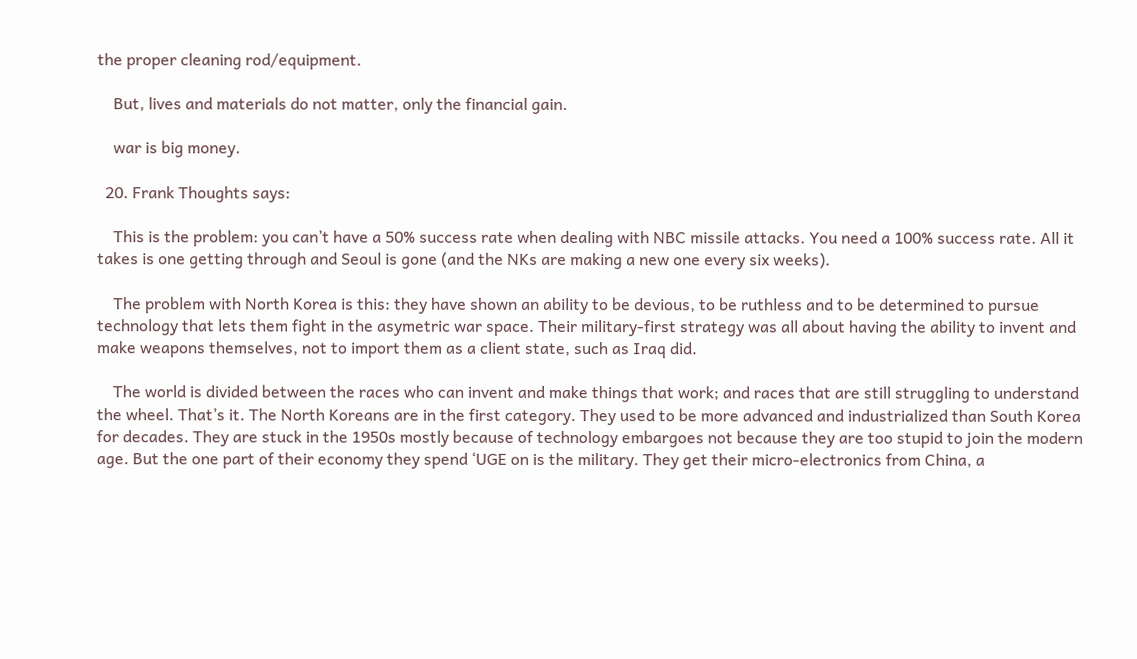the proper cleaning rod/equipment.

    But, lives and materials do not matter, only the financial gain.

    war is big money.

  20. Frank Thoughts says:

    This is the problem: you can’t have a 50% success rate when dealing with NBC missile attacks. You need a 100% success rate. All it takes is one getting through and Seoul is gone (and the NKs are making a new one every six weeks).

    The problem with North Korea is this: they have shown an ability to be devious, to be ruthless and to be determined to pursue technology that lets them fight in the asymetric war space. Their military-first strategy was all about having the ability to invent and make weapons themselves, not to import them as a client state, such as Iraq did.

    The world is divided between the races who can invent and make things that work; and races that are still struggling to understand the wheel. That’s it. The North Koreans are in the first category. They used to be more advanced and industrialized than South Korea for decades. They are stuck in the 1950s mostly because of technology embargoes not because they are too stupid to join the modern age. But the one part of their economy they spend ‘UGE on is the military. They get their micro-electronics from China, a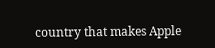country that makes Apple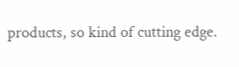products, so kind of cutting edge.